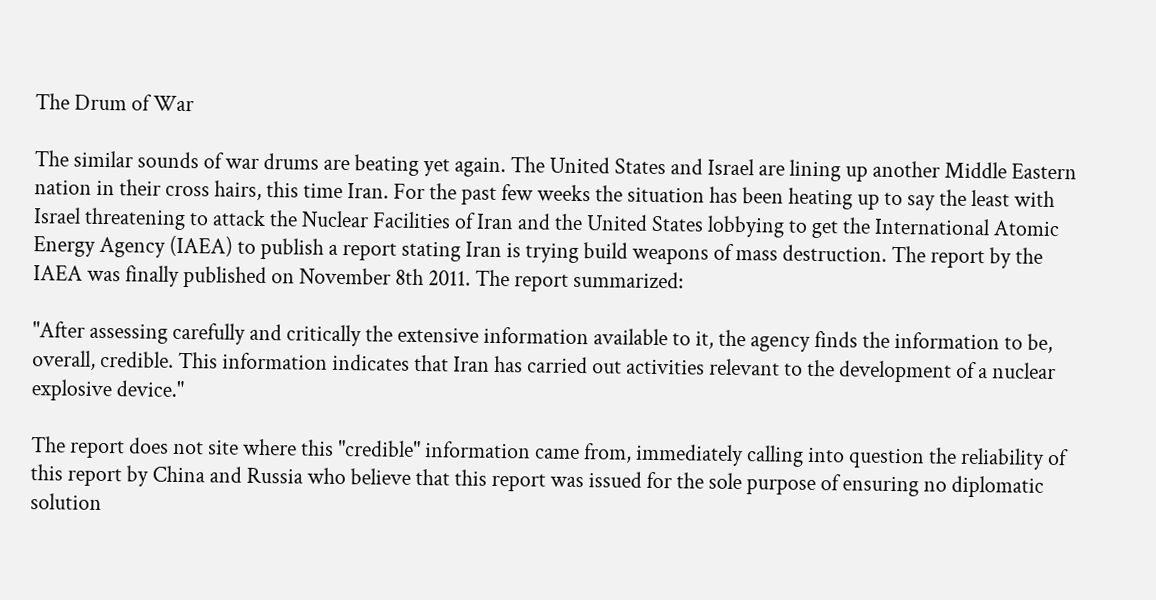The Drum of War

The similar sounds of war drums are beating yet again. The United States and Israel are lining up another Middle Eastern nation in their cross hairs, this time Iran. For the past few weeks the situation has been heating up to say the least with Israel threatening to attack the Nuclear Facilities of Iran and the United States lobbying to get the International Atomic Energy Agency (IAEA) to publish a report stating Iran is trying build weapons of mass destruction. The report by the IAEA was finally published on November 8th 2011. The report summarized:

"After assessing carefully and critically the extensive information available to it, the agency finds the information to be, overall, credible. This information indicates that Iran has carried out activities relevant to the development of a nuclear explosive device."

The report does not site where this "credible" information came from, immediately calling into question the reliability of this report by China and Russia who believe that this report was issued for the sole purpose of ensuring no diplomatic solution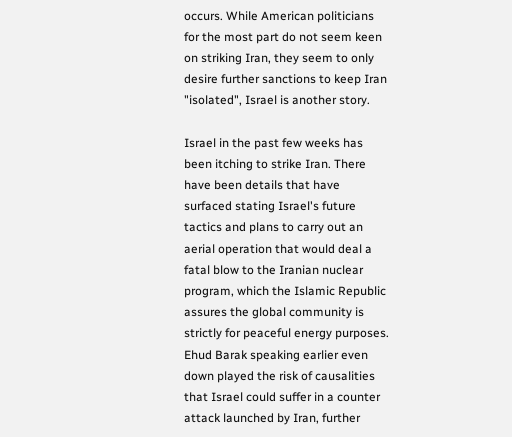occurs. While American politicians for the most part do not seem keen on striking Iran, they seem to only desire further sanctions to keep Iran "isolated", Israel is another story.

Israel in the past few weeks has been itching to strike Iran. There have been details that have surfaced stating Israel's future tactics and plans to carry out an aerial operation that would deal a fatal blow to the Iranian nuclear program, which the Islamic Republic assures the global community is strictly for peaceful energy purposes. Ehud Barak speaking earlier even down played the risk of causalities that Israel could suffer in a counter attack launched by Iran, further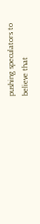pushing speculators to believe that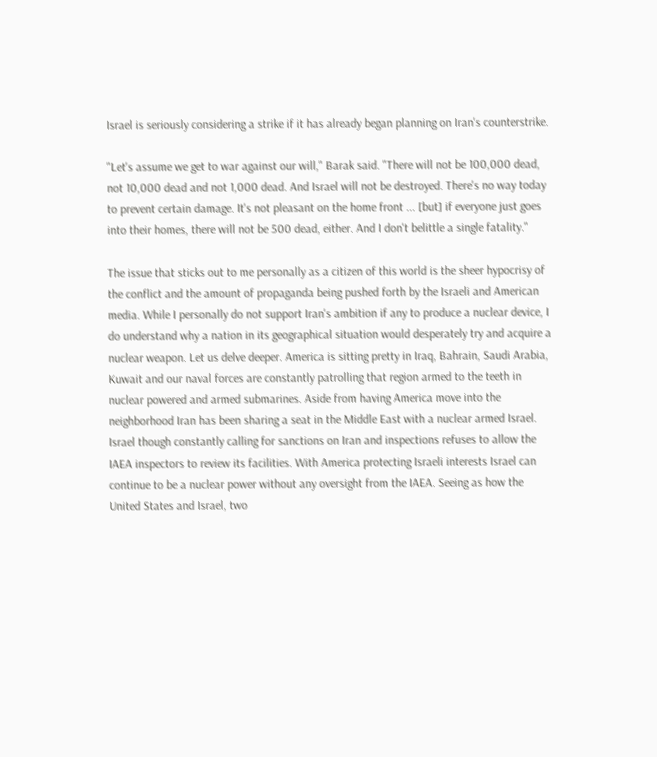Israel is seriously considering a strike if it has already began planning on Iran's counterstrike.

"Let's assume we get to war against our will," Barak said. "There will not be 100,000 dead, not 10,000 dead and not 1,000 dead. And Israel will not be destroyed. There's no way today to prevent certain damage. It's not pleasant on the home front ... [but] if everyone just goes into their homes, there will not be 500 dead, either. And I don't belittle a single fatality."

The issue that sticks out to me personally as a citizen of this world is the sheer hypocrisy of the conflict and the amount of propaganda being pushed forth by the Israeli and American media. While I personally do not support Iran's ambition if any to produce a nuclear device, I do understand why a nation in its geographical situation would desperately try and acquire a nuclear weapon. Let us delve deeper. America is sitting pretty in Iraq, Bahrain, Saudi Arabia, Kuwait and our naval forces are constantly patrolling that region armed to the teeth in nuclear powered and armed submarines. Aside from having America move into the neighborhood Iran has been sharing a seat in the Middle East with a nuclear armed Israel. Israel though constantly calling for sanctions on Iran and inspections refuses to allow the IAEA inspectors to review its facilities. With America protecting Israeli interests Israel can continue to be a nuclear power without any oversight from the IAEA. Seeing as how the United States and Israel, two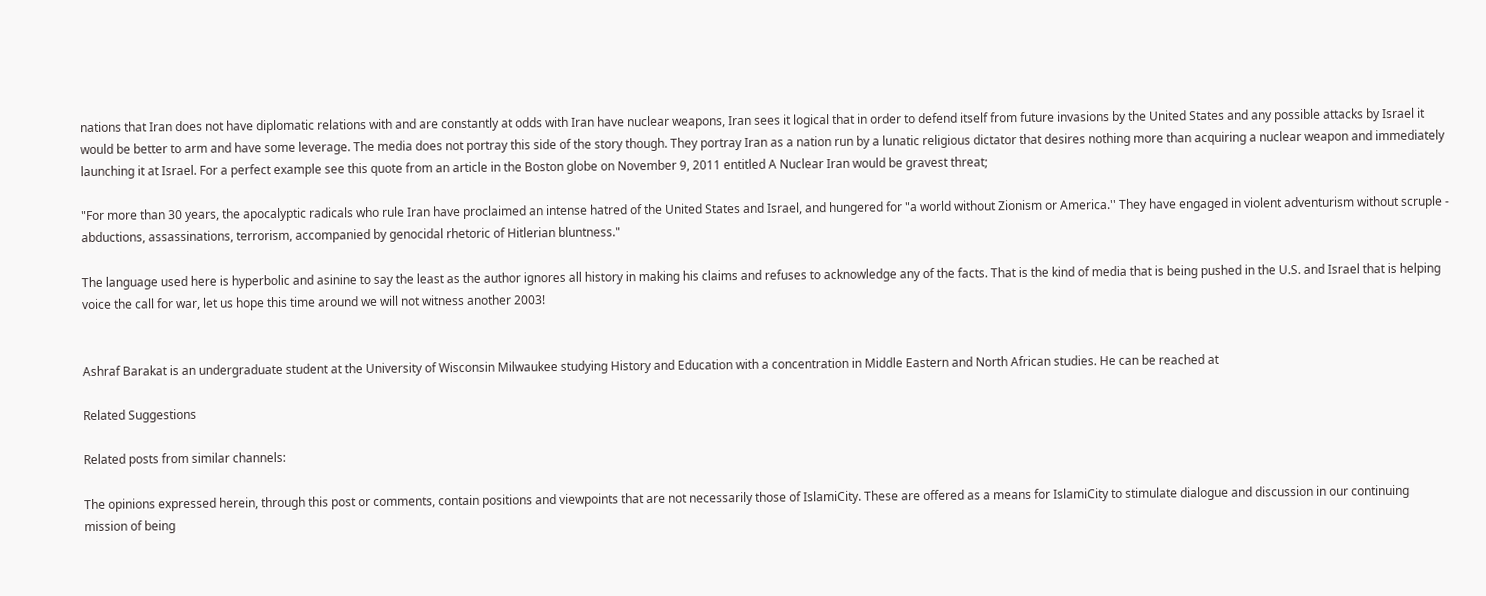nations that Iran does not have diplomatic relations with and are constantly at odds with Iran have nuclear weapons, Iran sees it logical that in order to defend itself from future invasions by the United States and any possible attacks by Israel it would be better to arm and have some leverage. The media does not portray this side of the story though. They portray Iran as a nation run by a lunatic religious dictator that desires nothing more than acquiring a nuclear weapon and immediately launching it at Israel. For a perfect example see this quote from an article in the Boston globe on November 9, 2011 entitled A Nuclear Iran would be gravest threat;

"For more than 30 years, the apocalyptic radicals who rule Iran have proclaimed an intense hatred of the United States and Israel, and hungered for "a world without Zionism or America.'' They have engaged in violent adventurism without scruple - abductions, assassinations, terrorism, accompanied by genocidal rhetoric of Hitlerian bluntness."

The language used here is hyperbolic and asinine to say the least as the author ignores all history in making his claims and refuses to acknowledge any of the facts. That is the kind of media that is being pushed in the U.S. and Israel that is helping voice the call for war, let us hope this time around we will not witness another 2003!


Ashraf Barakat is an undergraduate student at the University of Wisconsin Milwaukee studying History and Education with a concentration in Middle Eastern and North African studies. He can be reached at

Related Suggestions

Related posts from similar channels:

The opinions expressed herein, through this post or comments, contain positions and viewpoints that are not necessarily those of IslamiCity. These are offered as a means for IslamiCity to stimulate dialogue and discussion in our continuing mission of being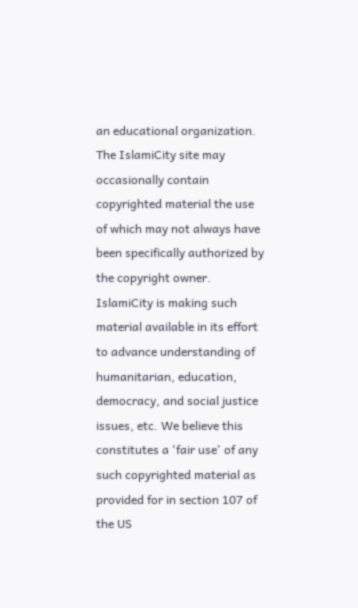an educational organization. The IslamiCity site may occasionally contain copyrighted material the use of which may not always have been specifically authorized by the copyright owner. IslamiCity is making such material available in its effort to advance understanding of humanitarian, education, democracy, and social justice issues, etc. We believe this constitutes a 'fair use' of any such copyrighted material as provided for in section 107 of the US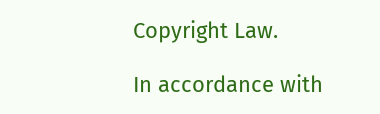Copyright Law.

In accordance with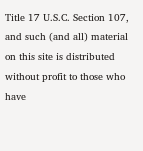Title 17 U.S.C. Section 107, and such (and all) material on this site is distributed without profit to those who have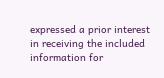expressed a prior interest in receiving the included information for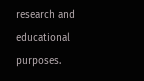research and educational purposes.